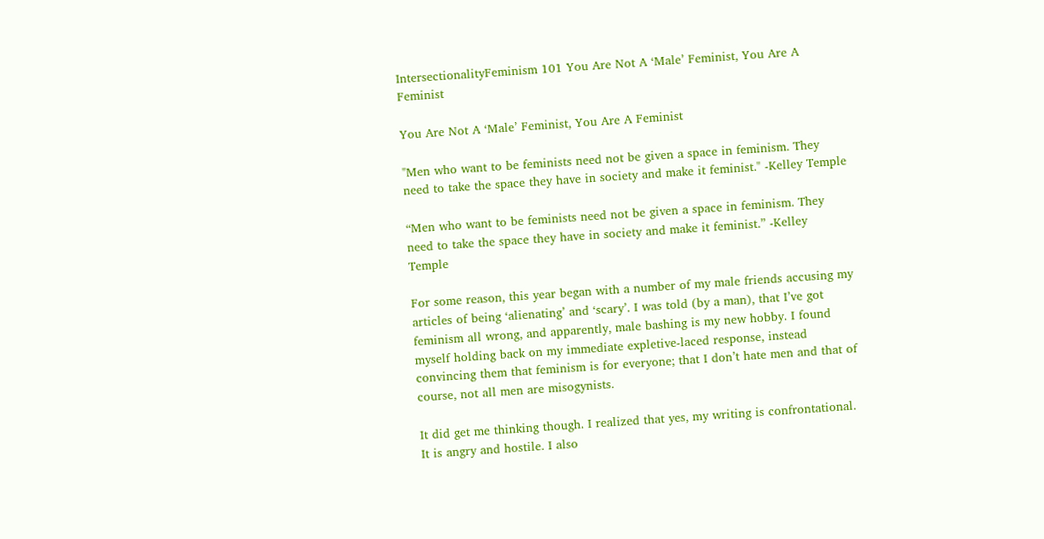IntersectionalityFeminism 101 You Are Not A ‘Male’ Feminist, You Are A Feminist

You Are Not A ‘Male’ Feminist, You Are A Feminist

"Men who want to be feminists need not be given a space in feminism. They need to take the space they have in society and make it feminist." -Kelley Temple

“Men who want to be feminists need not be given a space in feminism. They need to take the space they have in society and make it feminist.” -Kelley Temple

For some reason, this year began with a number of my male friends accusing my articles of being ‘alienating’ and ‘scary’. I was told (by a man), that I’ve got feminism all wrong, and apparently, male bashing is my new hobby. I found myself holding back on my immediate expletive-laced response, instead convincing them that feminism is for everyone; that I don’t hate men and that of course, not all men are misogynists.

It did get me thinking though. I realized that yes, my writing is confrontational. It is angry and hostile. I also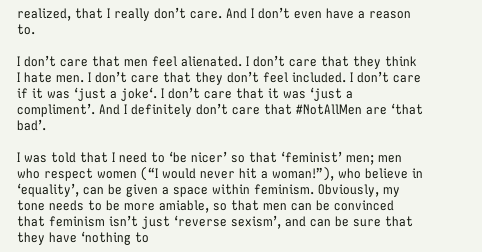realized, that I really don’t care. And I don’t even have a reason to.

I don’t care that men feel alienated. I don’t care that they think I hate men. I don’t care that they don’t feel included. I don’t care if it was ‘just a joke‘. I don’t care that it was ‘just a compliment’. And I definitely don’t care that #NotAllMen are ‘that bad’.

I was told that I need to ‘be nicer’ so that ‘feminist’ men; men who respect women (“I would never hit a woman!”), who believe in ‘equality’, can be given a space within feminism. Obviously, my tone needs to be more amiable, so that men can be convinced that feminism isn’t just ‘reverse sexism’, and can be sure that they have ‘nothing to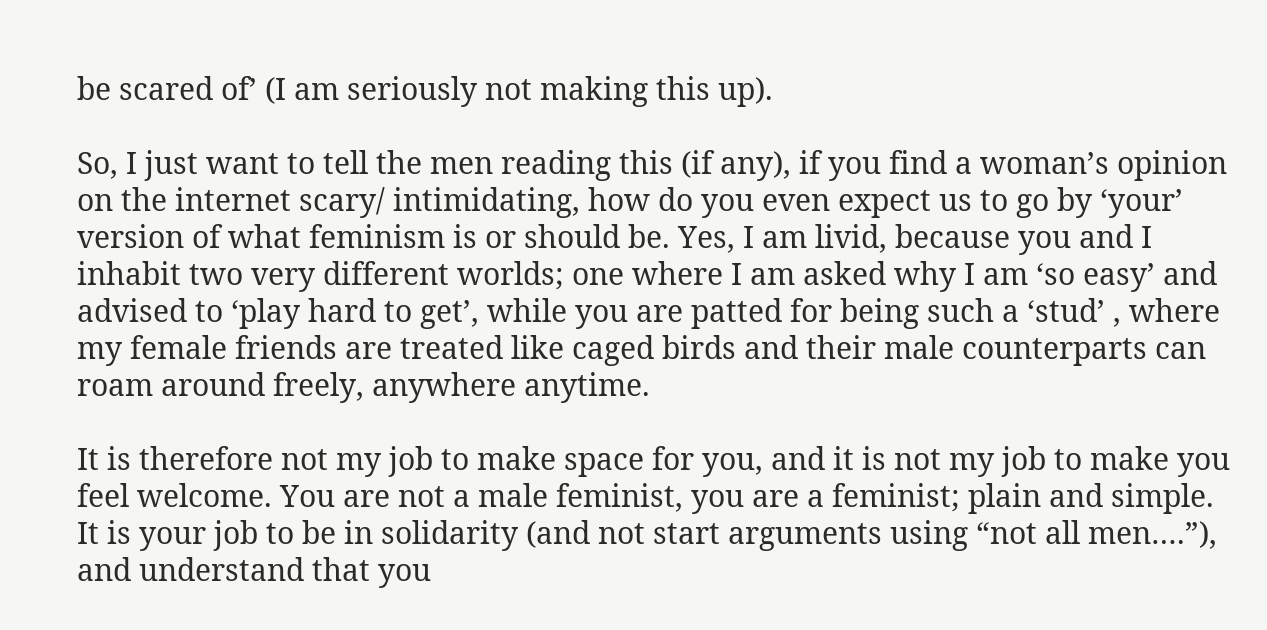be scared of’ (I am seriously not making this up).

So, I just want to tell the men reading this (if any), if you find a woman’s opinion on the internet scary/ intimidating, how do you even expect us to go by ‘your’ version of what feminism is or should be. Yes, I am livid, because you and I inhabit two very different worlds; one where I am asked why I am ‘so easy’ and advised to ‘play hard to get’, while you are patted for being such a ‘stud’ , where my female friends are treated like caged birds and their male counterparts can roam around freely, anywhere anytime.

It is therefore not my job to make space for you, and it is not my job to make you feel welcome. You are not a male feminist, you are a feminist; plain and simple.  It is your job to be in solidarity (and not start arguments using “not all men….”), and understand that you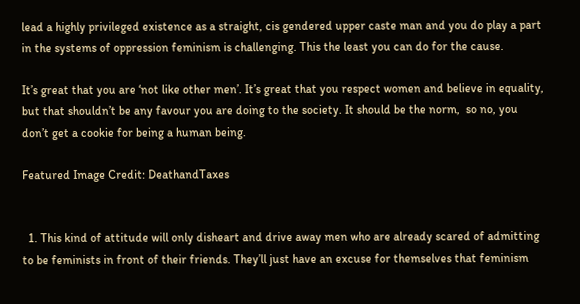lead a highly privileged existence as a straight, cis gendered upper caste man and you do play a part in the systems of oppression feminism is challenging. This the least you can do for the cause.

It’s great that you are ‘not like other men’. It’s great that you respect women and believe in equality, but that shouldn’t be any favour you are doing to the society. It should be the norm,  so no, you don’t get a cookie for being a human being.

Featured Image Credit: DeathandTaxes


  1. This kind of attitude will only disheart and drive away men who are already scared of admitting to be feminists in front of their friends. They’ll just have an excuse for themselves that feminism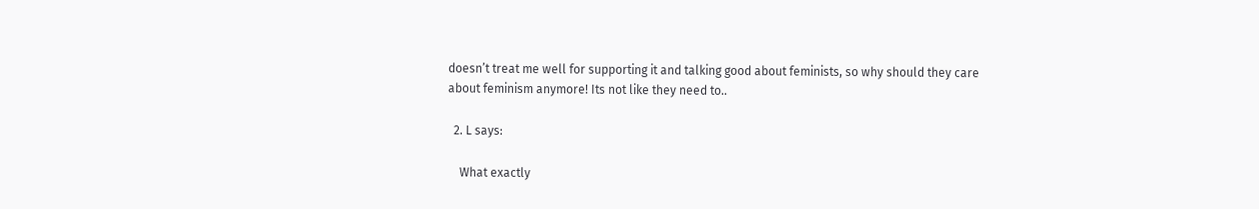doesn’t treat me well for supporting it and talking good about feminists, so why should they care about feminism anymore! Its not like they need to..

  2. L says:

    What exactly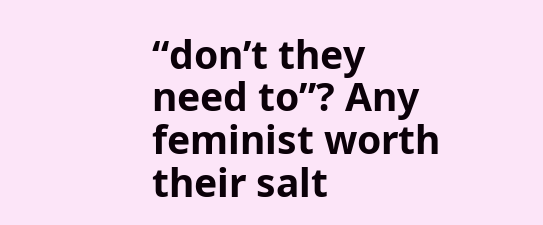“don’t they need to”? Any feminist worth their salt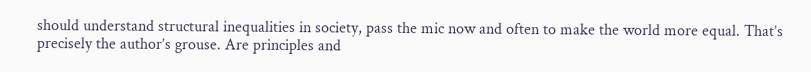should understand structural inequalities in society, pass the mic now and often to make the world more equal. That’s precisely the author’s grouse. Are principles and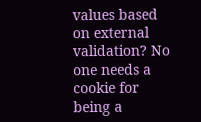values based on external validation? No one needs a cookie for being a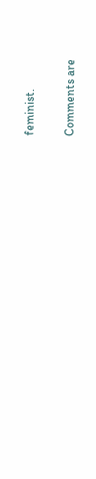feminist.

Comments are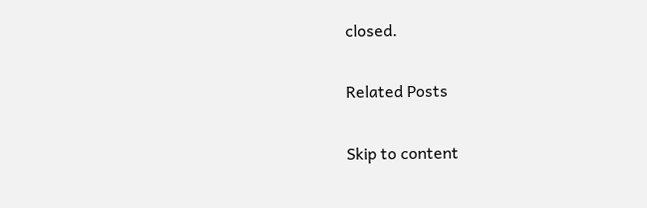closed.

Related Posts

Skip to content